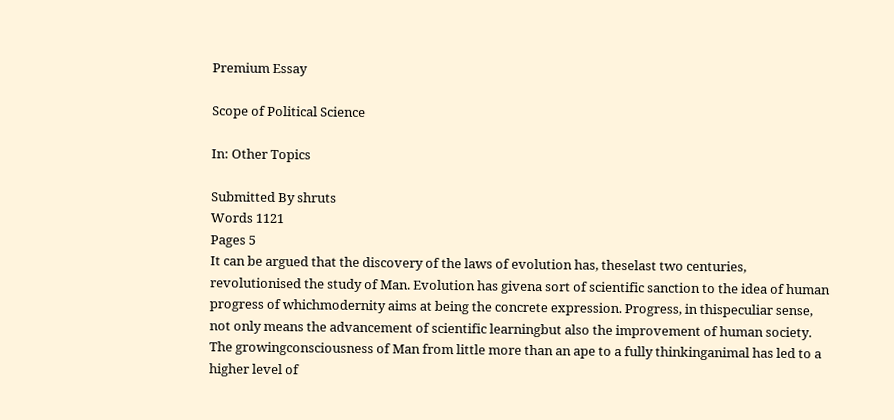Premium Essay

Scope of Political Science

In: Other Topics

Submitted By shruts
Words 1121
Pages 5
It can be argued that the discovery of the laws of evolution has, theselast two centuries, revolutionised the study of Man. Evolution has givena sort of scientific sanction to the idea of human progress of whichmodernity aims at being the concrete expression. Progress, in thispeculiar sense, not only means the advancement of scientific learningbut also the improvement of human society. The growingconsciousness of Man from little more than an ape to a fully thinkinganimal has led to a higher level of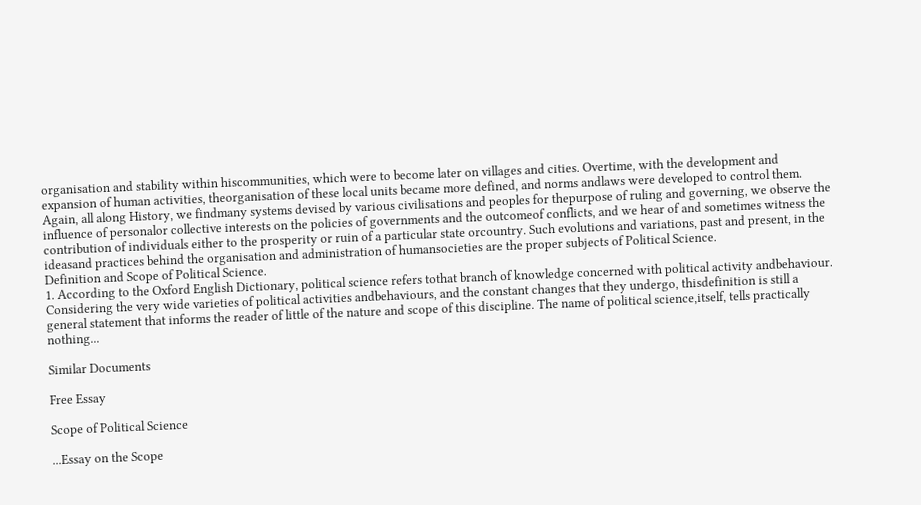organisation and stability within hiscommunities, which were to become later on villages and cities. Overtime, with the development and expansion of human activities, theorganisation of these local units became more defined, and norms andlaws were developed to control them. Again, all along History, we findmany systems devised by various civilisations and peoples for thepurpose of ruling and governing, we observe the influence of personalor collective interests on the policies of governments and the outcomeof conflicts, and we hear of and sometimes witness the contribution of individuals either to the prosperity or ruin of a particular state orcountry. Such evolutions and variations, past and present, in the ideasand practices behind the organisation and administration of humansocieties are the proper subjects of Political Science.
Definition and Scope of Political Science.
1. According to the Oxford English Dictionary, political science refers tothat branch of knowledge concerned with political activity andbehaviour. Considering the very wide varieties of political activities andbehaviours, and the constant changes that they undergo, thisdefinition is still a general statement that informs the reader of little of the nature and scope of this discipline. The name of political science,itself, tells practically nothing...

Similar Documents

Free Essay

Scope of Political Science

...Essay on the Scope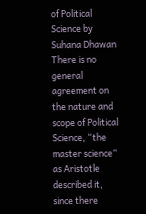of Political Science by Suhana Dhawan There is no general agreement on the nature and scope of Political Science, “the master science” as Aristotle described it, since there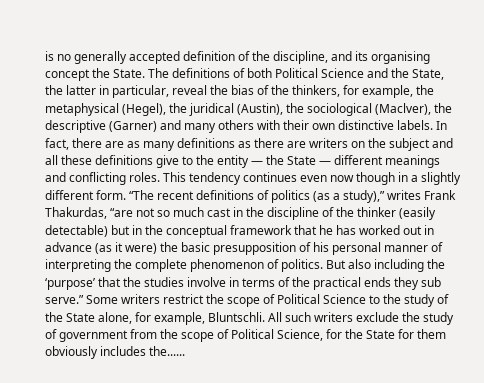is no generally accepted definition of the discipline, and its organising concept the State. The definitions of both Political Science and the State, the latter in particular, reveal the bias of the thinkers, for example, the metaphysical (Hegel), the juridical (Austin), the sociological (Maclver), the descriptive (Garner) and many others with their own distinctive labels. In fact, there are as many definitions as there are writers on the subject and all these definitions give to the entity — the State — different meanings and conflicting roles. This tendency continues even now though in a slightly different form. “The recent definitions of politics (as a study),” writes Frank Thakurdas, “are not so much cast in the discipline of the thinker (easily detectable) but in the conceptual framework that he has worked out in advance (as it were) the basic presupposition of his personal manner of interpreting the complete phenomenon of politics. But also including the ‘purpose’ that the studies involve in terms of the practical ends they sub serve.” Some writers restrict the scope of Political Science to the study of the State alone, for example, Bluntschli. All such writers exclude the study of government from the scope of Political Science, for the State for them obviously includes the......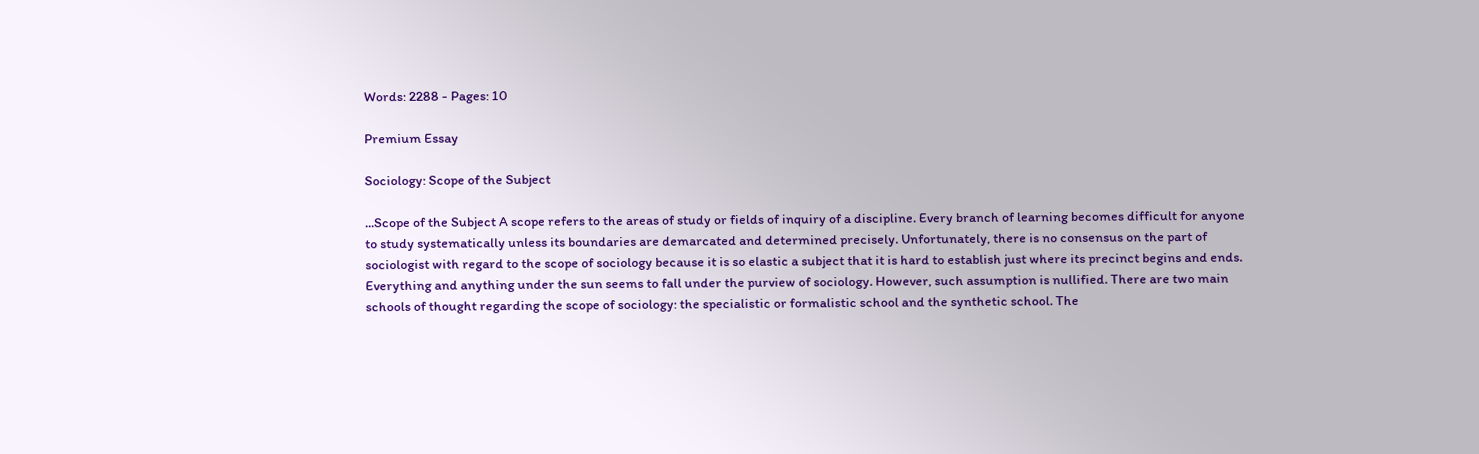Words: 2288 - Pages: 10

Premium Essay

Sociology: Scope of the Subject

...Scope of the Subject A scope refers to the areas of study or fields of inquiry of a discipline. Every branch of learning becomes difficult for anyone to study systematically unless its boundaries are demarcated and determined precisely. Unfortunately, there is no consensus on the part of sociologist with regard to the scope of sociology because it is so elastic a subject that it is hard to establish just where its precinct begins and ends. Everything and anything under the sun seems to fall under the purview of sociology. However, such assumption is nullified. There are two main schools of thought regarding the scope of sociology: the specialistic or formalistic school and the synthetic school. The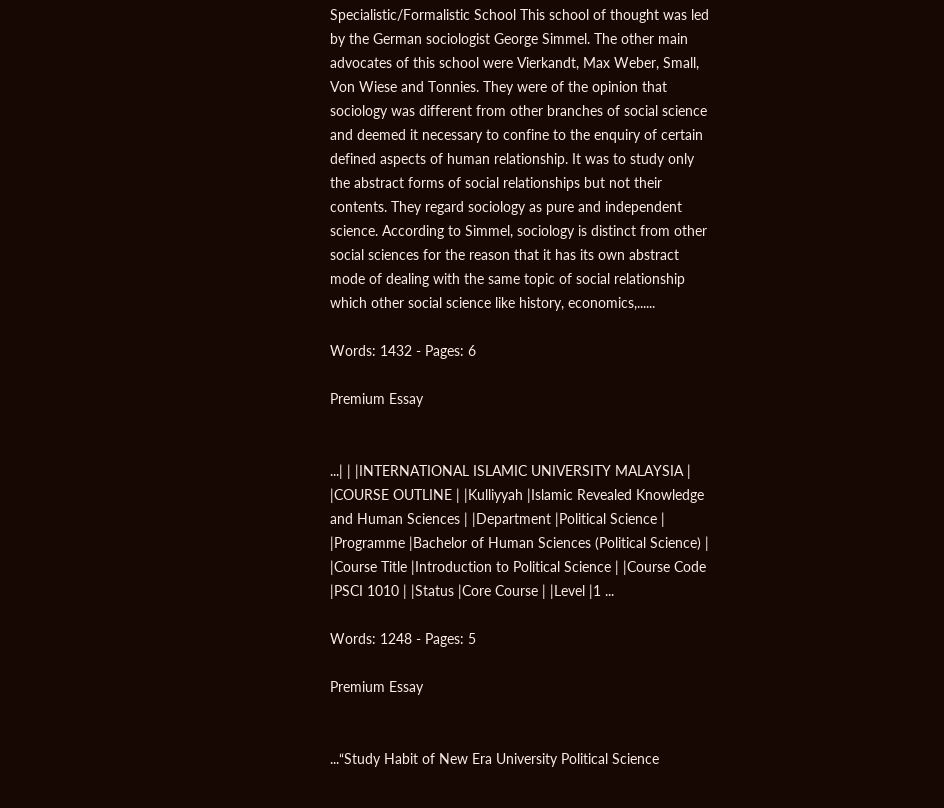Specialistic/Formalistic School This school of thought was led by the German sociologist George Simmel. The other main advocates of this school were Vierkandt, Max Weber, Small, Von Wiese and Tonnies. They were of the opinion that sociology was different from other branches of social science and deemed it necessary to confine to the enquiry of certain defined aspects of human relationship. It was to study only the abstract forms of social relationships but not their contents. They regard sociology as pure and independent science. According to Simmel, sociology is distinct from other social sciences for the reason that it has its own abstract mode of dealing with the same topic of social relationship which other social science like history, economics,......

Words: 1432 - Pages: 6

Premium Essay


...| | |INTERNATIONAL ISLAMIC UNIVERSITY MALAYSIA | |COURSE OUTLINE | |Kulliyyah |Islamic Revealed Knowledge and Human Sciences | |Department |Political Science | |Programme |Bachelor of Human Sciences (Political Science) | |Course Title |Introduction to Political Science | |Course Code |PSCI 1010 | |Status |Core Course | |Level |1 ...

Words: 1248 - Pages: 5

Premium Essay


...“Study Habit of New Era University Political Science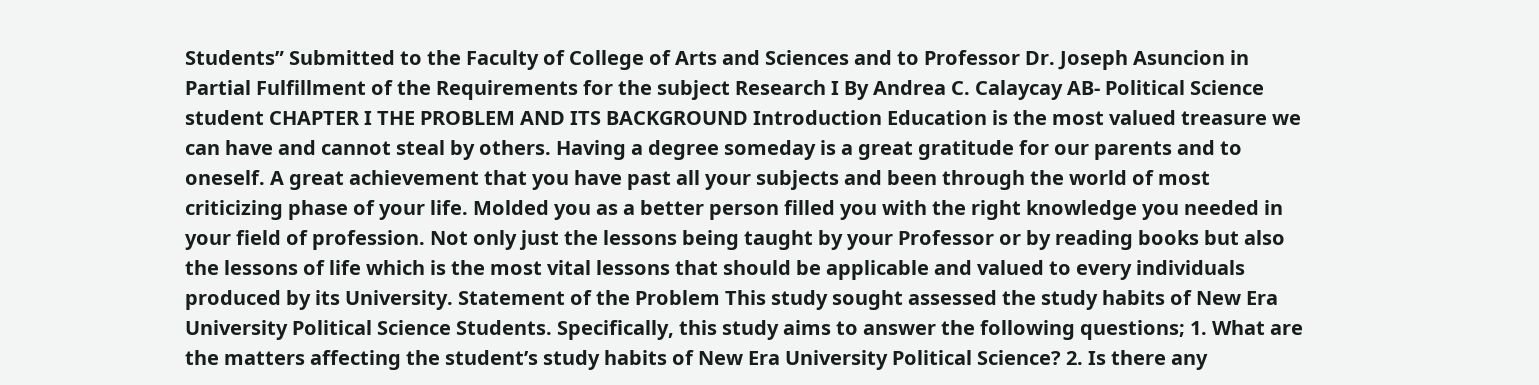Students” Submitted to the Faculty of College of Arts and Sciences and to Professor Dr. Joseph Asuncion in Partial Fulfillment of the Requirements for the subject Research I By Andrea C. Calaycay AB- Political Science student CHAPTER I THE PROBLEM AND ITS BACKGROUND Introduction Education is the most valued treasure we can have and cannot steal by others. Having a degree someday is a great gratitude for our parents and to oneself. A great achievement that you have past all your subjects and been through the world of most criticizing phase of your life. Molded you as a better person filled you with the right knowledge you needed in your field of profession. Not only just the lessons being taught by your Professor or by reading books but also the lessons of life which is the most vital lessons that should be applicable and valued to every individuals produced by its University. Statement of the Problem This study sought assessed the study habits of New Era University Political Science Students. Specifically, this study aims to answer the following questions; 1. What are the matters affecting the student’s study habits of New Era University Political Science? 2. Is there any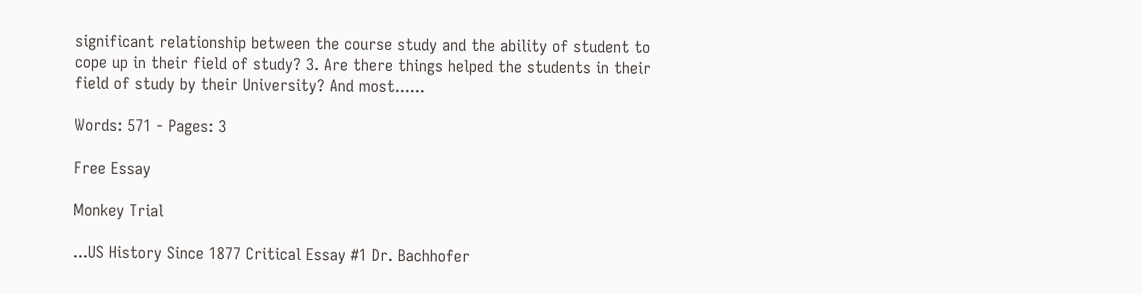significant relationship between the course study and the ability of student to cope up in their field of study? 3. Are there things helped the students in their field of study by their University? And most......

Words: 571 - Pages: 3

Free Essay

Monkey Trial

...US History Since 1877 Critical Essay #1 Dr. Bachhofer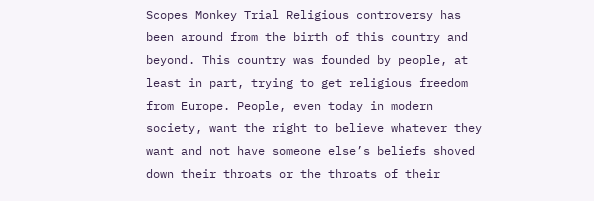Scopes Monkey Trial Religious controversy has been around from the birth of this country and beyond. This country was founded by people, at least in part, trying to get religious freedom from Europe. People, even today in modern society, want the right to believe whatever they want and not have someone else’s beliefs shoved down their throats or the throats of their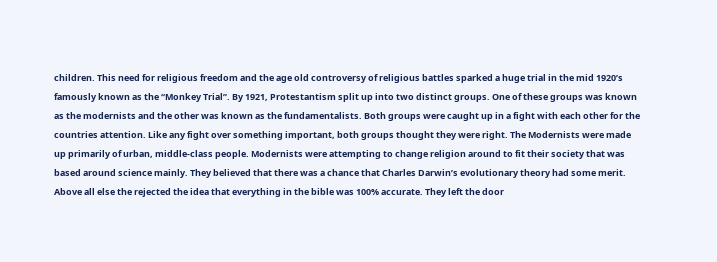children. This need for religious freedom and the age old controversy of religious battles sparked a huge trial in the mid 1920’s famously known as the “Monkey Trial”. By 1921, Protestantism split up into two distinct groups. One of these groups was known as the modernists and the other was known as the fundamentalists. Both groups were caught up in a fight with each other for the countries attention. Like any fight over something important, both groups thought they were right. The Modernists were made up primarily of urban, middle-class people. Modernists were attempting to change religion around to fit their society that was based around science mainly. They believed that there was a chance that Charles Darwin’s evolutionary theory had some merit. Above all else the rejected the idea that everything in the bible was 100% accurate. They left the door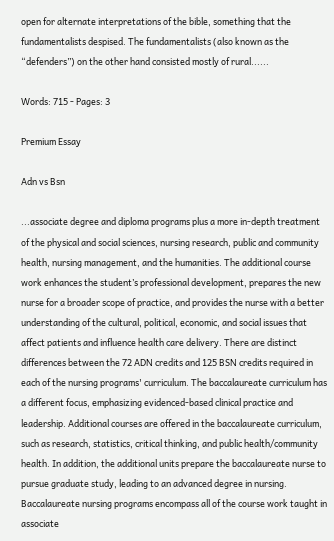open for alternate interpretations of the bible, something that the fundamentalists despised. The fundamentalists (also known as the “defenders”) on the other hand consisted mostly of rural......

Words: 715 - Pages: 3

Premium Essay

Adn vs Bsn

...associate degree and diploma programs plus a more in-depth treatment of the physical and social sciences, nursing research, public and community health, nursing management, and the humanities. The additional course work enhances the student’s professional development, prepares the new nurse for a broader scope of practice, and provides the nurse with a better understanding of the cultural, political, economic, and social issues that affect patients and influence health care delivery. There are distinct differences between the 72 ADN credits and 125 BSN credits required in each of the nursing programs' curriculum. The baccalaureate curriculum has a different focus, emphasizing evidenced-based clinical practice and leadership. Additional courses are offered in the baccalaureate curriculum, such as research, statistics, critical thinking, and public health/community health. In addition, the additional units prepare the baccalaureate nurse to pursue graduate study, leading to an advanced degree in nursing. Baccalaureate nursing programs encompass all of the course work taught in associate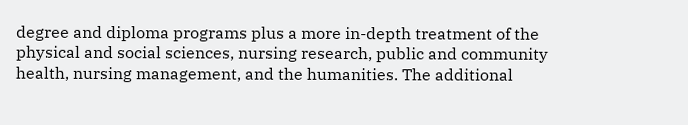degree and diploma programs plus a more in-depth treatment of the physical and social sciences, nursing research, public and community health, nursing management, and the humanities. The additional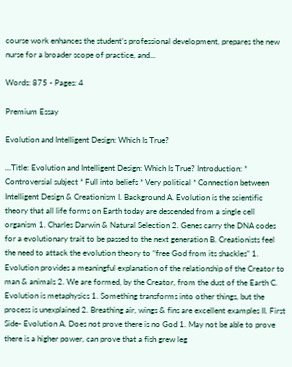course work enhances the student’s professional development, prepares the new nurse for a broader scope of practice, and...

Words: 875 - Pages: 4

Premium Essay

Evolution and Intelligent Design: Which Is True?

...Title: Evolution and Intelligent Design: Which Is True? Introduction: * Controversial subject * Full into beliefs * Very political * Connection between Intelligent Design & Creationism I. Background A. Evolution is the scientific theory that all life forms on Earth today are descended from a single cell organism 1. Charles Darwin & Natural Selection 2. Genes carry the DNA codes for a evolutionary trait to be passed to the next generation B. Creationists feel the need to attack the evolution theory to “free God from its shackles” 1. Evolution provides a meaningful explanation of the relationship of the Creator to man & animals 2. We are formed, by the Creator, from the dust of the Earth C. Evolution is metaphysics 1. Something transforms into other things, but the process is unexplained 2. Breathing air, wings & fins are excellent examples II. First Side- Evolution A. Does not prove there is no God 1. May not be able to prove there is a higher power, can prove that a fish grew leg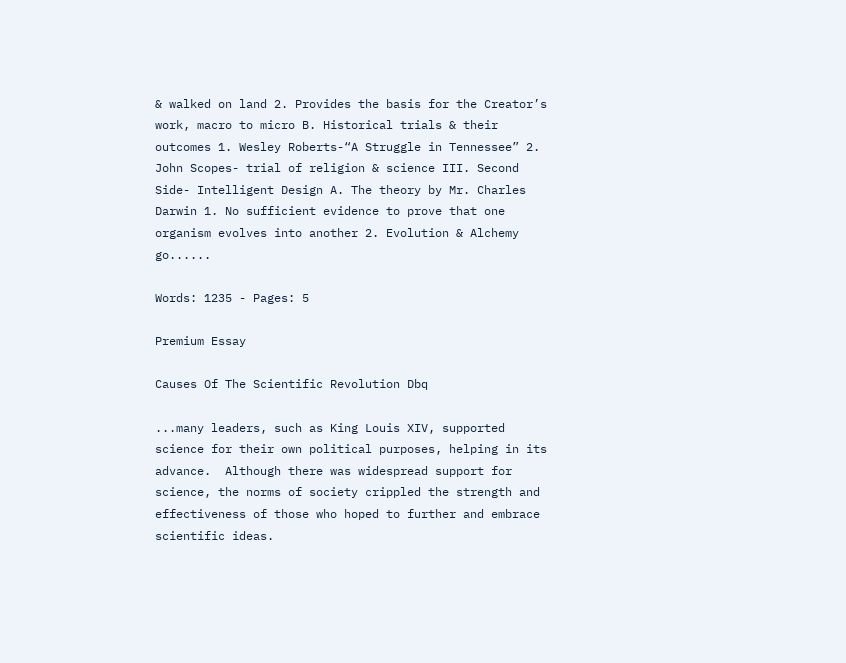& walked on land 2. Provides the basis for the Creator’s work, macro to micro B. Historical trials & their outcomes 1. Wesley Roberts-“A Struggle in Tennessee” 2. John Scopes- trial of religion & science III. Second Side- Intelligent Design A. The theory by Mr. Charles Darwin 1. No sufficient evidence to prove that one organism evolves into another 2. Evolution & Alchemy go......

Words: 1235 - Pages: 5

Premium Essay

Causes Of The Scientific Revolution Dbq

...many leaders, such as King Louis XIV, supported science for their own political purposes, helping in its advance.  Although there was widespread support for science, the norms of society crippled the strength and effectiveness of those who hoped to further and embrace scientific ideas.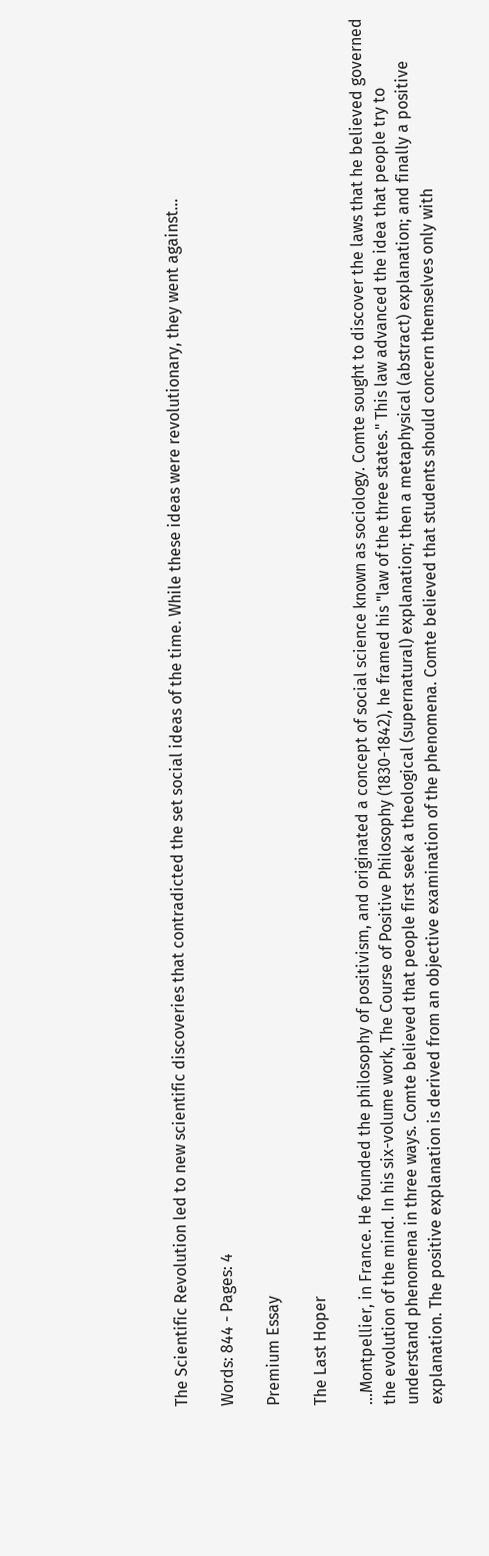The Scientific Revolution led to new scientific discoveries that contradicted the set social ideas of the time. While these ideas were revolutionary, they went against...

Words: 844 - Pages: 4

Premium Essay

The Last Hoper

...Montpellier, in France. He founded the philosophy of positivism, and originated a concept of social science known as sociology. Comte sought to discover the laws that he believed governed the evolution of the mind. In his six-volume work, The Course of Positive Philosophy (1830-1842), he framed his "law of the three states." This law advanced the idea that people try to understand phenomena in three ways. Comte believed that people first seek a theological (supernatural) explanation; then a metaphysical (abstract) explanation; and finally a positive explanation. The positive explanation is derived from an objective examination of the phenomena. Comte believed that students should concern themselves only with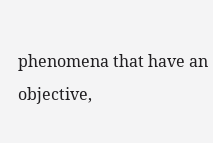phenomena that have an objective,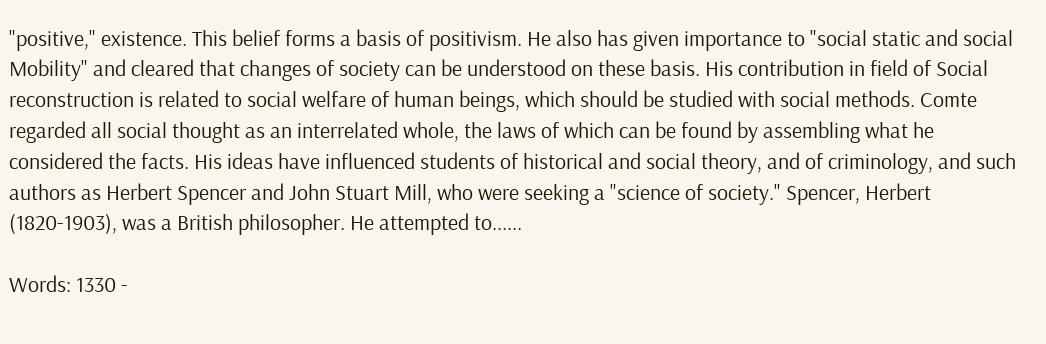"positive," existence. This belief forms a basis of positivism. He also has given importance to "social static and social Mobility" and cleared that changes of society can be understood on these basis. His contribution in field of Social reconstruction is related to social welfare of human beings, which should be studied with social methods. Comte regarded all social thought as an interrelated whole, the laws of which can be found by assembling what he considered the facts. His ideas have influenced students of historical and social theory, and of criminology, and such authors as Herbert Spencer and John Stuart Mill, who were seeking a "science of society." Spencer, Herbert (1820-1903), was a British philosopher. He attempted to......

Words: 1330 -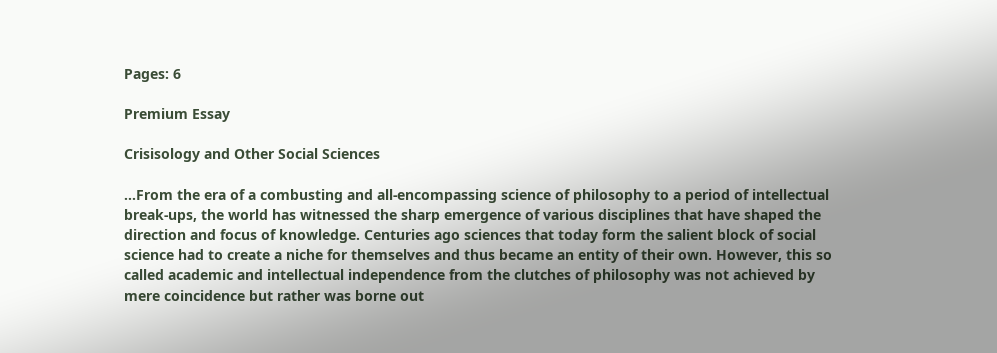Pages: 6

Premium Essay

Crisisology and Other Social Sciences

...From the era of a combusting and all-encompassing science of philosophy to a period of intellectual break-ups, the world has witnessed the sharp emergence of various disciplines that have shaped the direction and focus of knowledge. Centuries ago sciences that today form the salient block of social science had to create a niche for themselves and thus became an entity of their own. However, this so called academic and intellectual independence from the clutches of philosophy was not achieved by mere coincidence but rather was borne out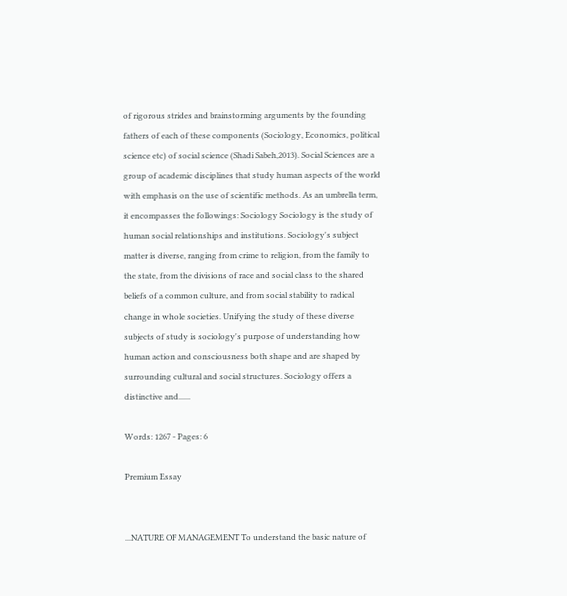of rigorous strides and brainstorming arguments by the founding fathers of each of these components (Sociology, Economics, political science etc) of social science (Shadi Sabeh,2013). Social Sciences are a group of academic disciplines that study human aspects of the world with emphasis on the use of scientific methods. As an umbrella term, it encompasses the followings: Sociology Sociology is the study of human social relationships and institutions. Sociology's subject matter is diverse, ranging from crime to religion, from the family to the state, from the divisions of race and social class to the shared beliefs of a common culture, and from social stability to radical change in whole societies. Unifying the study of these diverse subjects of study is sociology's purpose of understanding how human action and consciousness both shape and are shaped by surrounding cultural and social structures. Sociology offers a distinctive and......

Words: 1267 - Pages: 6

Premium Essay


...NATURE OF MANAGEMENT To understand the basic nature of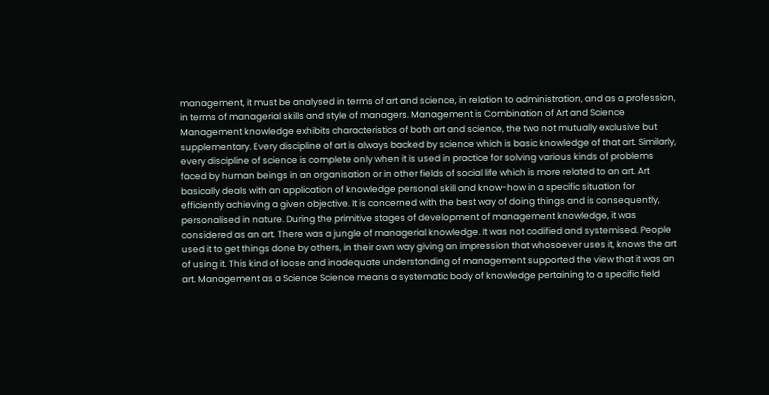management, it must be analysed in terms of art and science, in relation to administration, and as a profession, in terms of managerial skills and style of managers. Management is Combination of Art and Science Management knowledge exhibits characteristics of both art and science, the two not mutually exclusive but supplementary. Every discipline of art is always backed by science which is basic knowledge of that art. Similarly, every discipline of science is complete only when it is used in practice for solving various kinds of problems faced by human beings in an organisation or in other fields of social life which is more related to an art. Art basically deals with an application of knowledge personal skill and know-how in a specific situation for efficiently achieving a given objective. It is concerned with the best way of doing things and is consequently, personalised in nature. During the primitive stages of development of management knowledge, it was considered as an art. There was a jungle of managerial knowledge. It was not codified and systemised. People used it to get things done by others, in their own way giving an impression that whosoever uses it, knows the art of using it. This kind of loose and inadequate understanding of management supported the view that it was an art. Management as a Science Science means a systematic body of knowledge pertaining to a specific field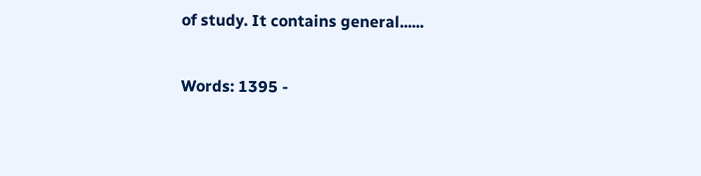of study. It contains general......

Words: 1395 -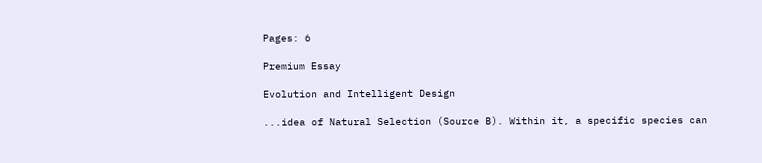Pages: 6

Premium Essay

Evolution and Intelligent Design

...idea of Natural Selection (Source B). Within it, a specific species can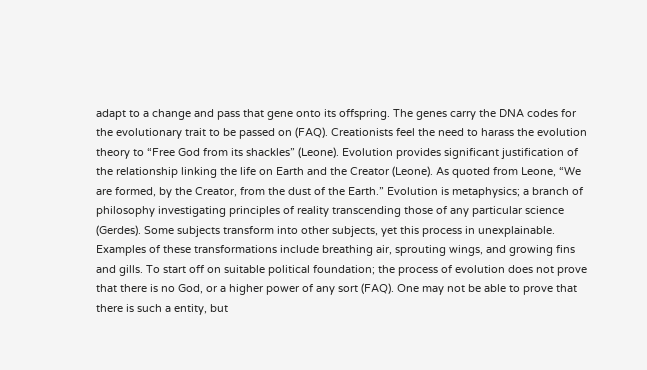adapt to a change and pass that gene onto its offspring. The genes carry the DNA codes for the evolutionary trait to be passed on (FAQ). Creationists feel the need to harass the evolution theory to “Free God from its shackles” (Leone). Evolution provides significant justification of the relationship linking the life on Earth and the Creator (Leone). As quoted from Leone, “We are formed, by the Creator, from the dust of the Earth.” Evolution is metaphysics; a branch of philosophy investigating principles of reality transcending those of any particular science (Gerdes). Some subjects transform into other subjects, yet this process in unexplainable. Examples of these transformations include breathing air, sprouting wings, and growing fins and gills. To start off on suitable political foundation; the process of evolution does not prove that there is no God, or a higher power of any sort (FAQ). One may not be able to prove that there is such a entity, but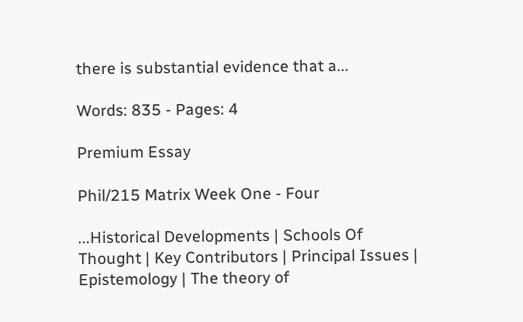there is substantial evidence that a...

Words: 835 - Pages: 4

Premium Essay

Phil/215 Matrix Week One - Four

...Historical Developments | Schools Of Thought | Key Contributors | Principal Issues | Epistemology | The theory of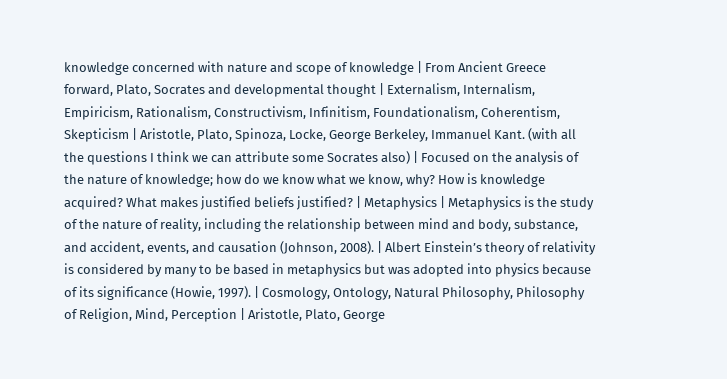knowledge concerned with nature and scope of knowledge | From Ancient Greece forward, Plato, Socrates and developmental thought | Externalism, Internalism, Empiricism, Rationalism, Constructivism, Infinitism, Foundationalism, Coherentism, Skepticism | Aristotle, Plato, Spinoza, Locke, George Berkeley, Immanuel Kant. (with all the questions I think we can attribute some Socrates also) | Focused on the analysis of the nature of knowledge; how do we know what we know, why? How is knowledge acquired? What makes justified beliefs justified? | Metaphysics | Metaphysics is the study of the nature of reality, including the relationship between mind and body, substance, and accident, events, and causation (Johnson, 2008). | Albert Einstein’s theory of relativity is considered by many to be based in metaphysics but was adopted into physics because of its significance (Howie, 1997). | Cosmology, Ontology, Natural Philosophy, Philosophy of Religion, Mind, Perception | Aristotle, Plato, George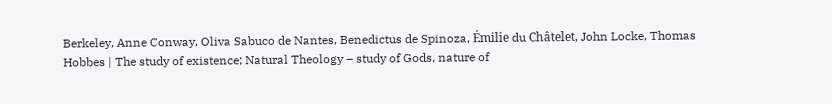Berkeley, Anne Conway, Oliva Sabuco de Nantes, Benedictus de Spinoza, Émilie du Châtelet, John Locke, Thomas Hobbes | The study of existence; Natural Theology – study of Gods, nature of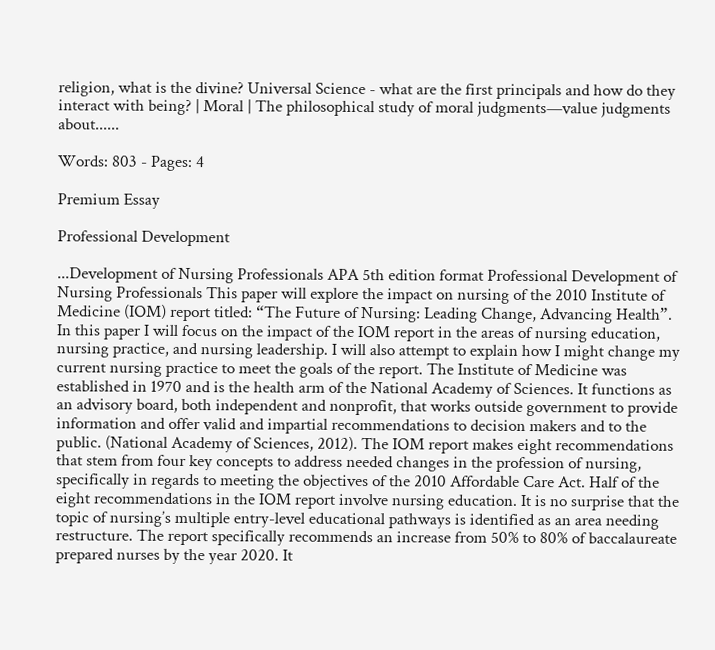religion, what is the divine? Universal Science - what are the first principals and how do they interact with being? | Moral | The philosophical study of moral judgments—value judgments about......

Words: 803 - Pages: 4

Premium Essay

Professional Development

...Development of Nursing Professionals APA 5th edition format Professional Development of Nursing Professionals This paper will explore the impact on nursing of the 2010 Institute of Medicine (IOM) report titled: “The Future of Nursing: Leading Change, Advancing Health”. In this paper I will focus on the impact of the IOM report in the areas of nursing education, nursing practice, and nursing leadership. I will also attempt to explain how I might change my current nursing practice to meet the goals of the report. The Institute of Medicine was established in 1970 and is the health arm of the National Academy of Sciences. It functions as an advisory board, both independent and nonprofit, that works outside government to provide information and offer valid and impartial recommendations to decision makers and to the public. (National Academy of Sciences, 2012). The IOM report makes eight recommendations that stem from four key concepts to address needed changes in the profession of nursing, specifically in regards to meeting the objectives of the 2010 Affordable Care Act. Half of the eight recommendations in the IOM report involve nursing education. It is no surprise that the topic of nursing’s multiple entry-level educational pathways is identified as an area needing restructure. The report specifically recommends an increase from 50% to 80% of baccalaureate prepared nurses by the year 2020. It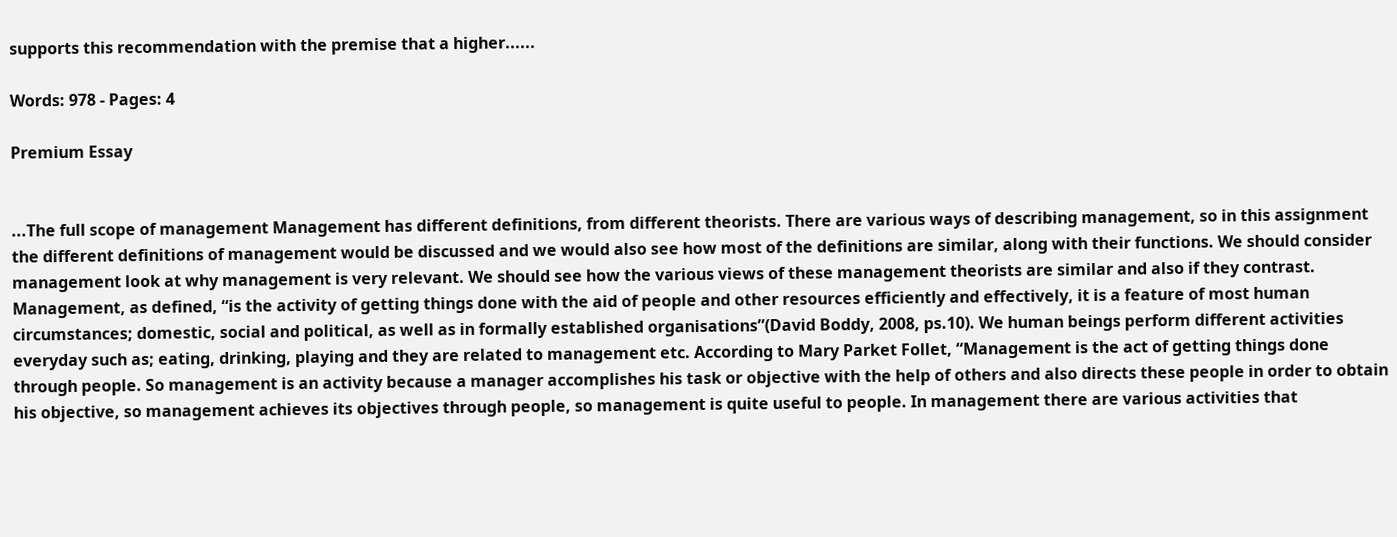supports this recommendation with the premise that a higher......

Words: 978 - Pages: 4

Premium Essay


...The full scope of management Management has different definitions, from different theorists. There are various ways of describing management, so in this assignment the different definitions of management would be discussed and we would also see how most of the definitions are similar, along with their functions. We should consider management look at why management is very relevant. We should see how the various views of these management theorists are similar and also if they contrast. Management, as defined, “is the activity of getting things done with the aid of people and other resources efficiently and effectively, it is a feature of most human circumstances; domestic, social and political, as well as in formally established organisations”(David Boddy, 2008, ps.10). We human beings perform different activities everyday such as; eating, drinking, playing and they are related to management etc. According to Mary Parket Follet, “Management is the act of getting things done through people. So management is an activity because a manager accomplishes his task or objective with the help of others and also directs these people in order to obtain his objective, so management achieves its objectives through people, so management is quite useful to people. In management there are various activities that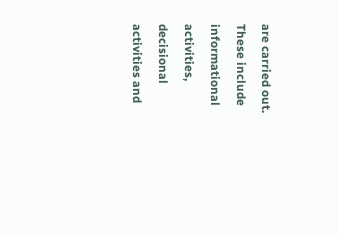are carried out. These include informational activities, decisional activities and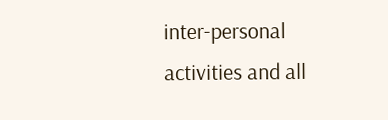inter-personal activities and all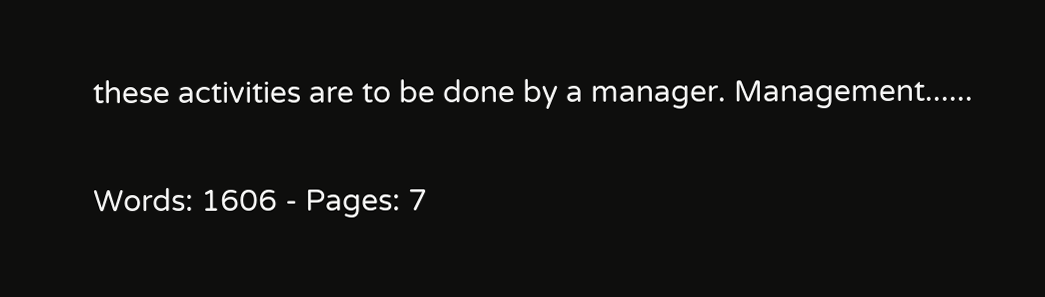these activities are to be done by a manager. Management......

Words: 1606 - Pages: 7